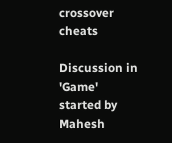crossover cheats

Discussion in 'Game' started by Mahesh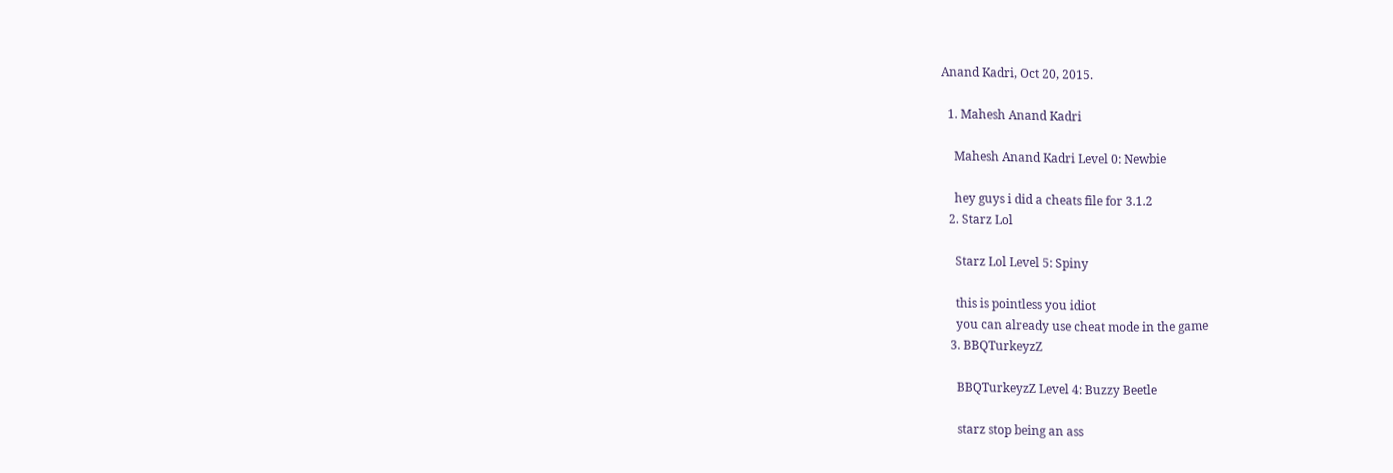Anand Kadri, Oct 20, 2015.

  1. Mahesh Anand Kadri

    Mahesh Anand Kadri Level 0: Newbie

    hey guys i did a cheats file for 3.1.2
  2. Starz Lol

    Starz Lol Level 5: Spiny

    this is pointless you idiot
    you can already use cheat mode in the game
  3. BBQTurkeyzZ

    BBQTurkeyzZ Level 4: Buzzy Beetle

    starz stop being an ass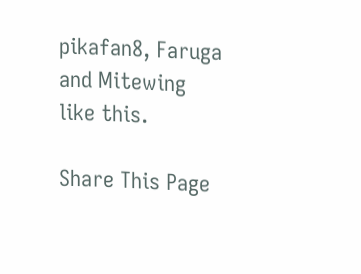pikafan8, Faruga and Mitewing like this.

Share This Page